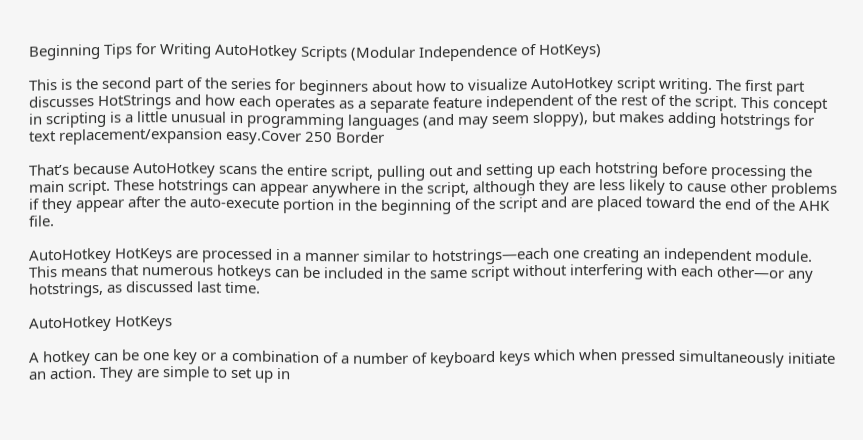Beginning Tips for Writing AutoHotkey Scripts (Modular Independence of HotKeys)

This is the second part of the series for beginners about how to visualize AutoHotkey script writing. The first part discusses HotStrings and how each operates as a separate feature independent of the rest of the script. This concept in scripting is a little unusual in programming languages (and may seem sloppy), but makes adding hotstrings for text replacement/expansion easy.Cover 250 Border

That’s because AutoHotkey scans the entire script, pulling out and setting up each hotstring before processing the main script. These hotstrings can appear anywhere in the script, although they are less likely to cause other problems if they appear after the auto-execute portion in the beginning of the script and are placed toward the end of the AHK file.

AutoHotkey HotKeys are processed in a manner similar to hotstrings—each one creating an independent module. This means that numerous hotkeys can be included in the same script without interfering with each other—or any hotstrings, as discussed last time.

AutoHotkey HotKeys

A hotkey can be one key or a combination of a number of keyboard keys which when pressed simultaneously initiate an action. They are simple to set up in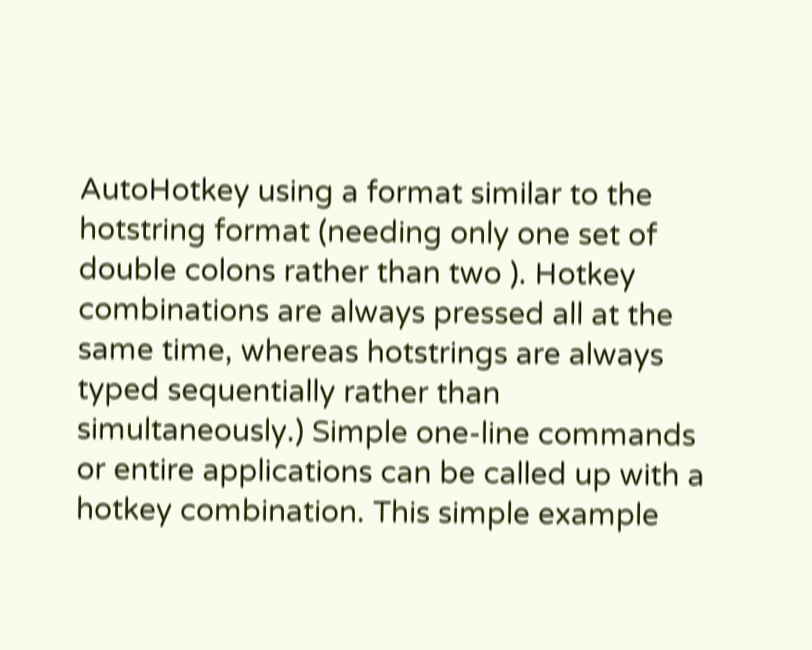AutoHotkey using a format similar to the hotstring format (needing only one set of double colons rather than two ). Hotkey combinations are always pressed all at the same time, whereas hotstrings are always typed sequentially rather than simultaneously.) Simple one-line commands or entire applications can be called up with a hotkey combination. This simple example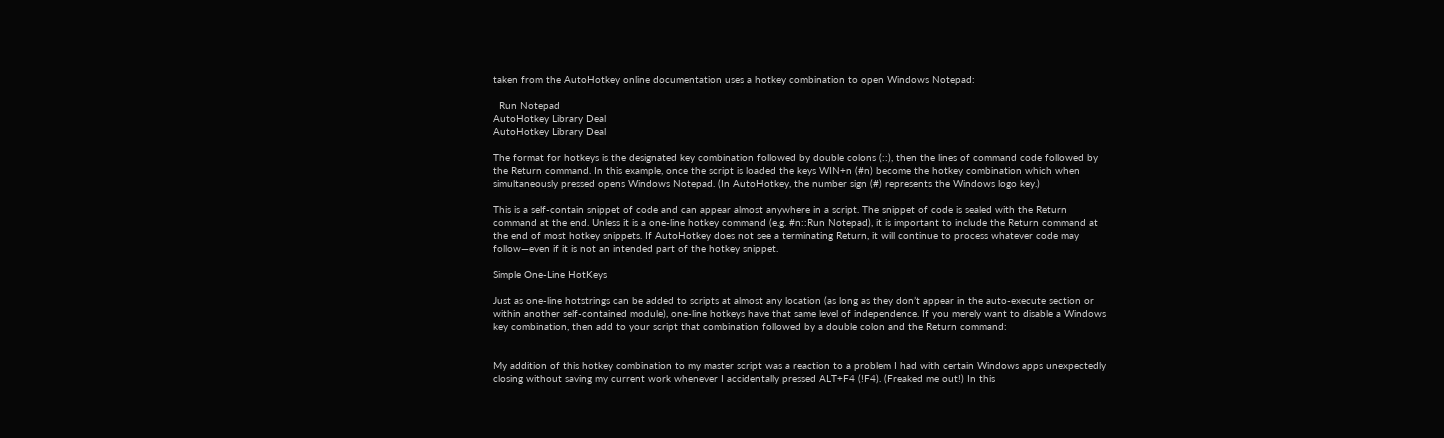taken from the AutoHotkey online documentation uses a hotkey combination to open Windows Notepad:

  Run Notepad
AutoHotkey Library Deal
AutoHotkey Library Deal

The format for hotkeys is the designated key combination followed by double colons (::), then the lines of command code followed by the Return command. In this example, once the script is loaded the keys WIN+n (#n) become the hotkey combination which when simultaneously pressed opens Windows Notepad. (In AutoHotkey, the number sign (#) represents the Windows logo key.)

This is a self-contain snippet of code and can appear almost anywhere in a script. The snippet of code is sealed with the Return command at the end. Unless it is a one-line hotkey command (e.g. #n::Run Notepad), it is important to include the Return command at the end of most hotkey snippets. If AutoHotkey does not see a terminating Return, it will continue to process whatever code may follow—even if it is not an intended part of the hotkey snippet.

Simple One-Line HotKeys

Just as one-line hotstrings can be added to scripts at almost any location (as long as they don’t appear in the auto-execute section or within another self-contained module), one-line hotkeys have that same level of independence. If you merely want to disable a Windows key combination, then add to your script that combination followed by a double colon and the Return command:


My addition of this hotkey combination to my master script was a reaction to a problem I had with certain Windows apps unexpectedly closing without saving my current work whenever I accidentally pressed ALT+F4 (!F4). (Freaked me out!) In this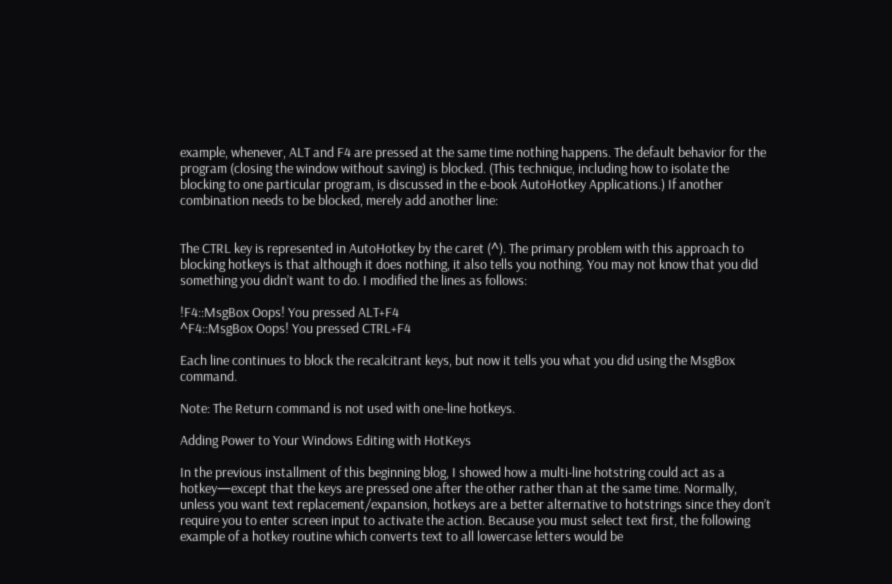example, whenever, ALT and F4 are pressed at the same time nothing happens. The default behavior for the program (closing the window without saving) is blocked. (This technique, including how to isolate the blocking to one particular program, is discussed in the e-book AutoHotkey Applications.) If another combination needs to be blocked, merely add another line:


The CTRL key is represented in AutoHotkey by the caret (^). The primary problem with this approach to blocking hotkeys is that although it does nothing, it also tells you nothing. You may not know that you did something you didn’t want to do. I modified the lines as follows:

!F4::MsgBox Oops! You pressed ALT+F4
^F4::MsgBox Oops! You pressed CTRL+F4

Each line continues to block the recalcitrant keys, but now it tells you what you did using the MsgBox command.

Note: The Return command is not used with one-line hotkeys.

Adding Power to Your Windows Editing with HotKeys

In the previous installment of this beginning blog, I showed how a multi-line hotstring could act as a hotkey—except that the keys are pressed one after the other rather than at the same time. Normally, unless you want text replacement/expansion, hotkeys are a better alternative to hotstrings since they don’t require you to enter screen input to activate the action. Because you must select text first, the following example of a hotkey routine which converts text to all lowercase letters would be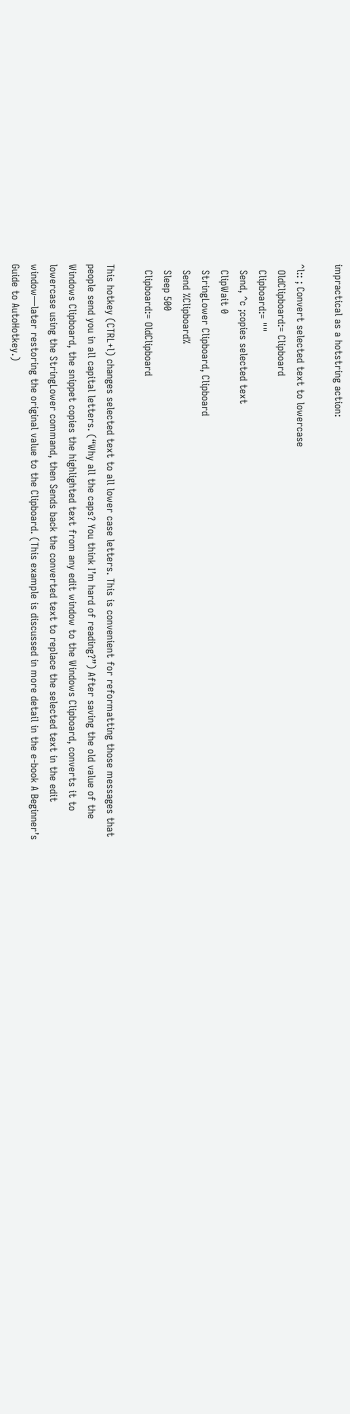impractical as a hotstring action:

^l:: ; Convert selected text to lowercase
  OldClipboard:= Clipboard
  Clipboard:= ""
  Send, ^c ;copies selected text
  ClipWait 0
  StringLower Clipboard, Clipboard
  Send %Clipboard%
  Sleep 500
  Clipboard:= OldClipboard

This hotkey (CTRL+l) changes selected text to all lower case letters. This is convenient for reformatting those messages that people send you in all capital letters. (“Why all the caps? You think I’m hard of reading?”) After saving the old value of the Windows Clipboard, the snippet copies the highlighted text from any edit window to the Windows Clipboard, converts it to lowercase using the StringLower command, then Sends back the converted text to replace the selected text in the edit window—later restoring the original value to the Clipboard. (This example is discussed in more detail in the e-book A Beginner’s Guide to AutoHotkey.)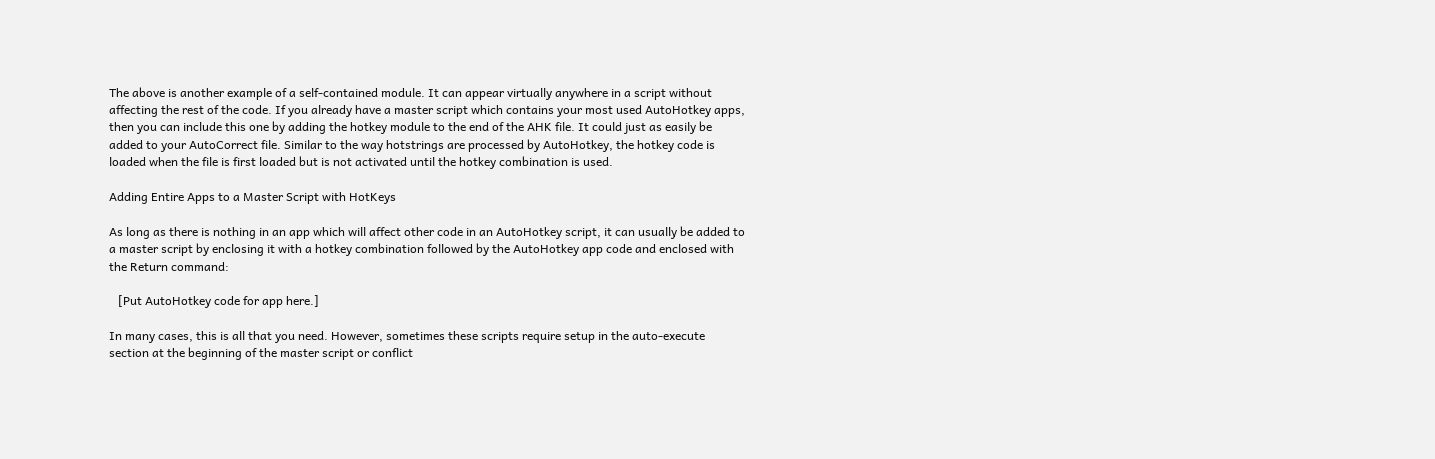The above is another example of a self-contained module. It can appear virtually anywhere in a script without affecting the rest of the code. If you already have a master script which contains your most used AutoHotkey apps, then you can include this one by adding the hotkey module to the end of the AHK file. It could just as easily be added to your AutoCorrect file. Similar to the way hotstrings are processed by AutoHotkey, the hotkey code is loaded when the file is first loaded but is not activated until the hotkey combination is used.

Adding Entire Apps to a Master Script with HotKeys

As long as there is nothing in an app which will affect other code in an AutoHotkey script, it can usually be added to a master script by enclosing it with a hotkey combination followed by the AutoHotkey app code and enclosed with the Return command:

   [Put AutoHotkey code for app here.]

In many cases, this is all that you need. However, sometimes these scripts require setup in the auto-execute section at the beginning of the master script or conflict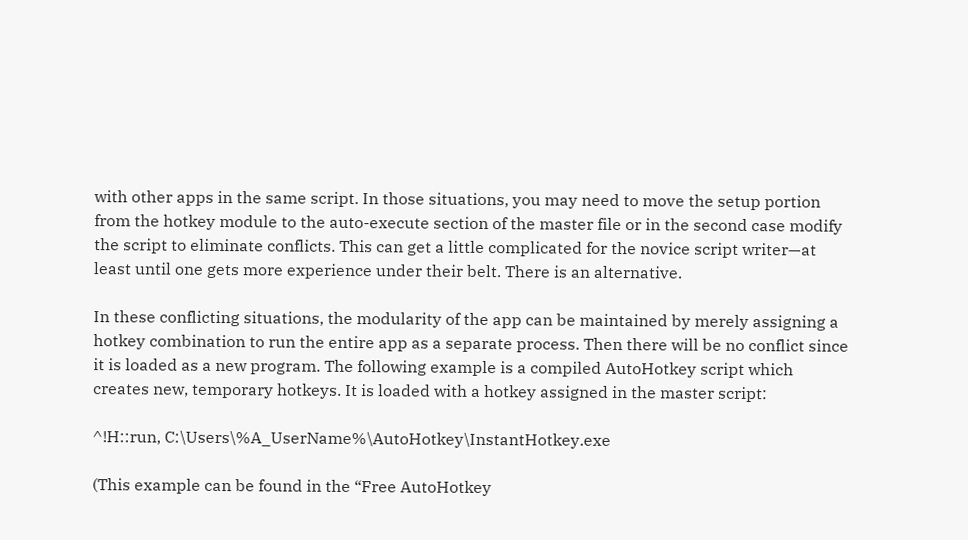with other apps in the same script. In those situations, you may need to move the setup portion from the hotkey module to the auto-execute section of the master file or in the second case modify the script to eliminate conflicts. This can get a little complicated for the novice script writer—at least until one gets more experience under their belt. There is an alternative.

In these conflicting situations, the modularity of the app can be maintained by merely assigning a hotkey combination to run the entire app as a separate process. Then there will be no conflict since it is loaded as a new program. The following example is a compiled AutoHotkey script which creates new, temporary hotkeys. It is loaded with a hotkey assigned in the master script:

^!H::run, C:\Users\%A_UserName%\AutoHotkey\InstantHotkey.exe

(This example can be found in the “Free AutoHotkey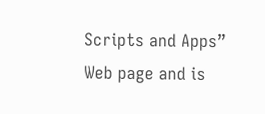Scripts and Apps” Web page and is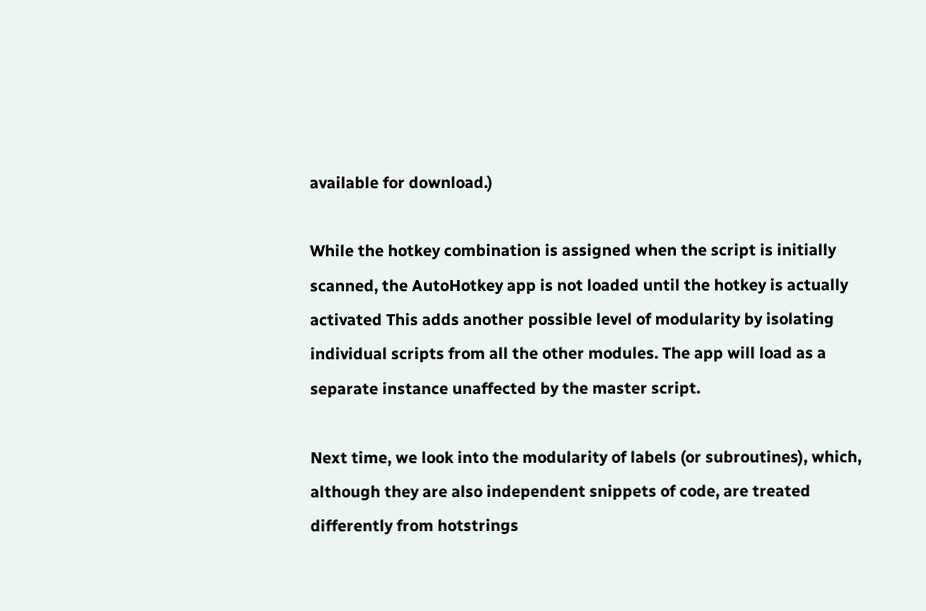available for download.)

While the hotkey combination is assigned when the script is initially scanned, the AutoHotkey app is not loaded until the hotkey is actually activated This adds another possible level of modularity by isolating individual scripts from all the other modules. The app will load as a separate instance unaffected by the master script.

Next time, we look into the modularity of labels (or subroutines), which, although they are also independent snippets of code, are treated differently from hotstrings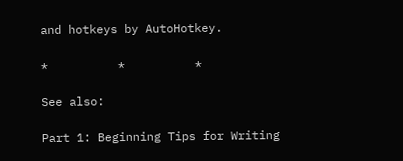and hotkeys by AutoHotkey.

*          *          *

See also:

Part 1: Beginning Tips for Writing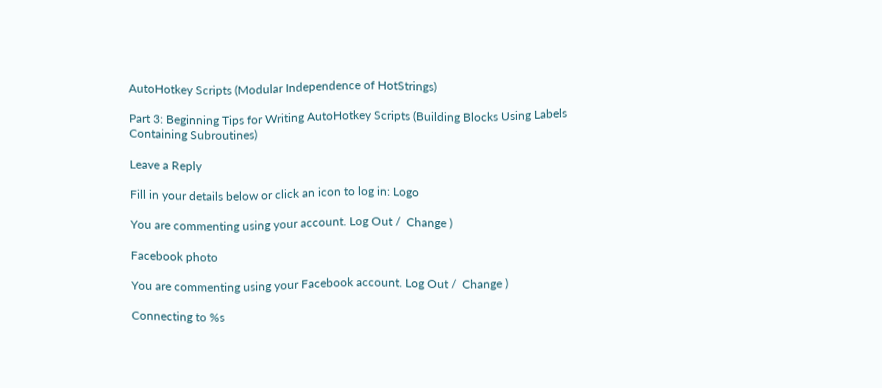AutoHotkey Scripts (Modular Independence of HotStrings)

Part 3: Beginning Tips for Writing AutoHotkey Scripts (Building Blocks Using Labels Containing Subroutines)

Leave a Reply

Fill in your details below or click an icon to log in: Logo

You are commenting using your account. Log Out /  Change )

Facebook photo

You are commenting using your Facebook account. Log Out /  Change )

Connecting to %s